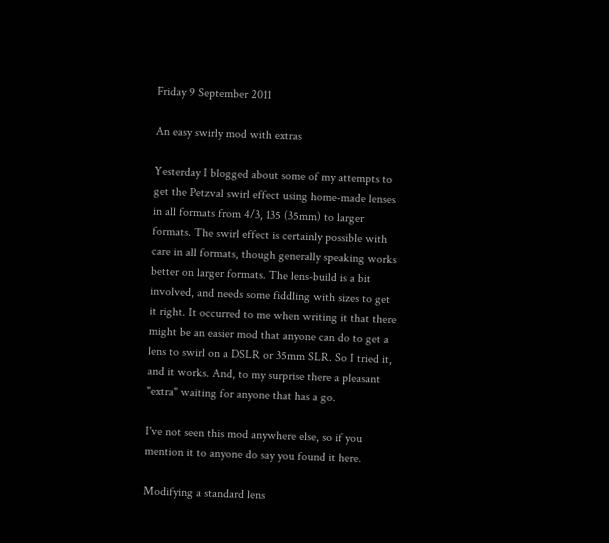Friday 9 September 2011

An easy swirly mod with extras

Yesterday I blogged about some of my attempts to get the Petzval swirl effect using home-made lenses in all formats from 4/3, 135 (35mm) to larger formats. The swirl effect is certainly possible with care in all formats, though generally speaking works better on larger formats. The lens-build is a bit involved, and needs some fiddling with sizes to get it right. It occurred to me when writing it that there might be an easier mod that anyone can do to get a lens to swirl on a DSLR or 35mm SLR. So I tried it, and it works. And, to my surprise there a pleasant "extra" waiting for anyone that has a go.

I've not seen this mod anywhere else, so if you mention it to anyone do say you found it here.

Modifying a standard lens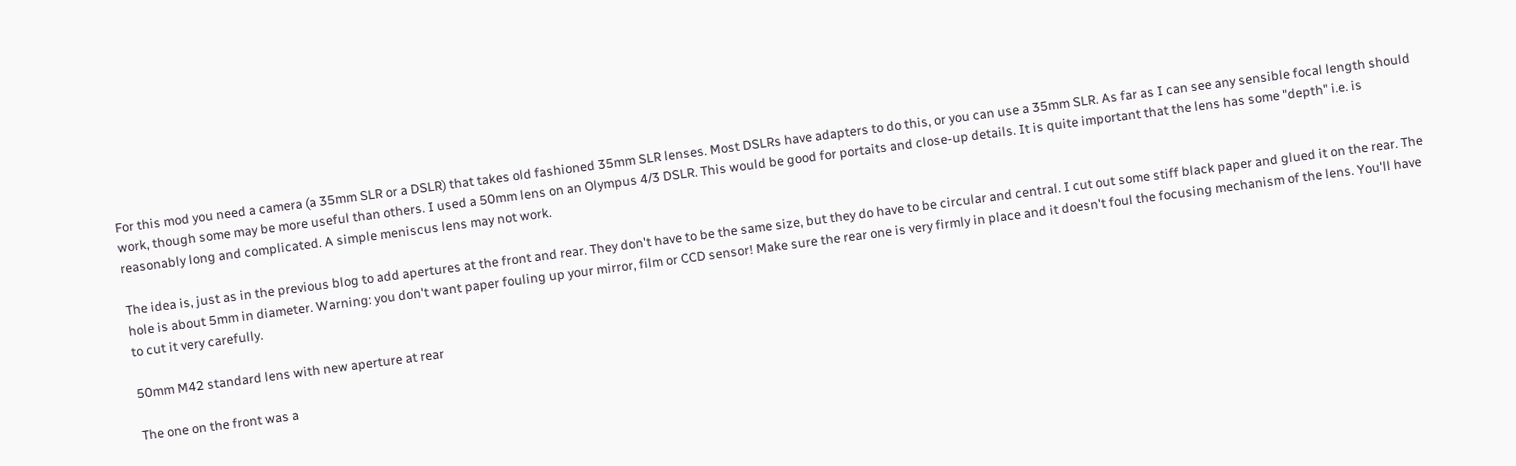For this mod you need a camera (a 35mm SLR or a DSLR) that takes old fashioned 35mm SLR lenses. Most DSLRs have adapters to do this, or you can use a 35mm SLR. As far as I can see any sensible focal length should work, though some may be more useful than others. I used a 50mm lens on an Olympus 4/3 DSLR. This would be good for portaits and close-up details. It is quite important that the lens has some "depth" i.e. is reasonably long and complicated. A simple meniscus lens may not work.

The idea is, just as in the previous blog to add apertures at the front and rear. They don't have to be the same size, but they do have to be circular and central. I cut out some stiff black paper and glued it on the rear. The hole is about 5mm in diameter. Warning: you don't want paper fouling up your mirror, film or CCD sensor! Make sure the rear one is very firmly in place and it doesn't foul the focusing mechanism of the lens. You'll have to cut it very carefully.

50mm M42 standard lens with new aperture at rear

The one on the front was a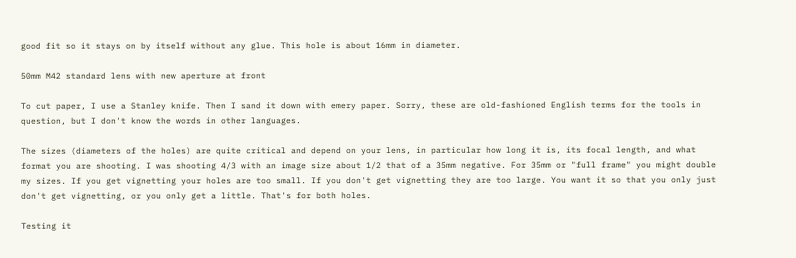good fit so it stays on by itself without any glue. This hole is about 16mm in diameter.

50mm M42 standard lens with new aperture at front

To cut paper, I use a Stanley knife. Then I sand it down with emery paper. Sorry, these are old-fashioned English terms for the tools in question, but I don't know the words in other languages.

The sizes (diameters of the holes) are quite critical and depend on your lens, in particular how long it is, its focal length, and what format you are shooting. I was shooting 4/3 with an image size about 1/2 that of a 35mm negative. For 35mm or "full frame" you might double my sizes. If you get vignetting your holes are too small. If you don't get vignetting they are too large. You want it so that you only just don't get vignetting, or you only get a little. That's for both holes.

Testing it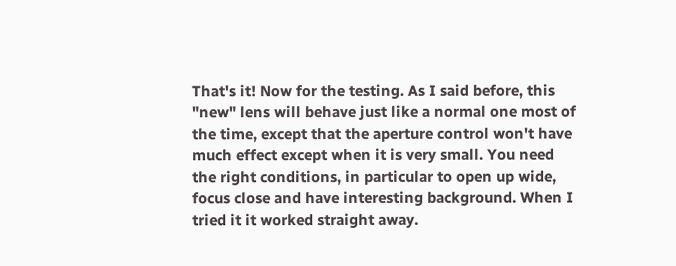That's it! Now for the testing. As I said before, this "new" lens will behave just like a normal one most of the time, except that the aperture control won't have much effect except when it is very small. You need the right conditions, in particular to open up wide, focus close and have interesting background. When I tried it it worked straight away.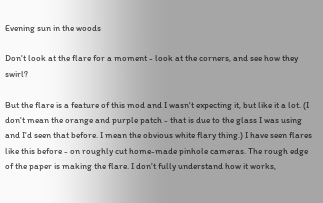Evening sun in the woods

Don't look at the flare for a moment - look at the corners, and see how they swirl?

But the flare is a feature of this mod and I wasn't expecting it, but like it a lot. (I don't mean the orange and purple patch - that is due to the glass I was using and I'd seen that before. I mean the obvious white flary thing.) I have seen flares like this before - on roughly cut home-made pinhole cameras. The rough edge of the paper is making the flare. I don't fully understand how it works,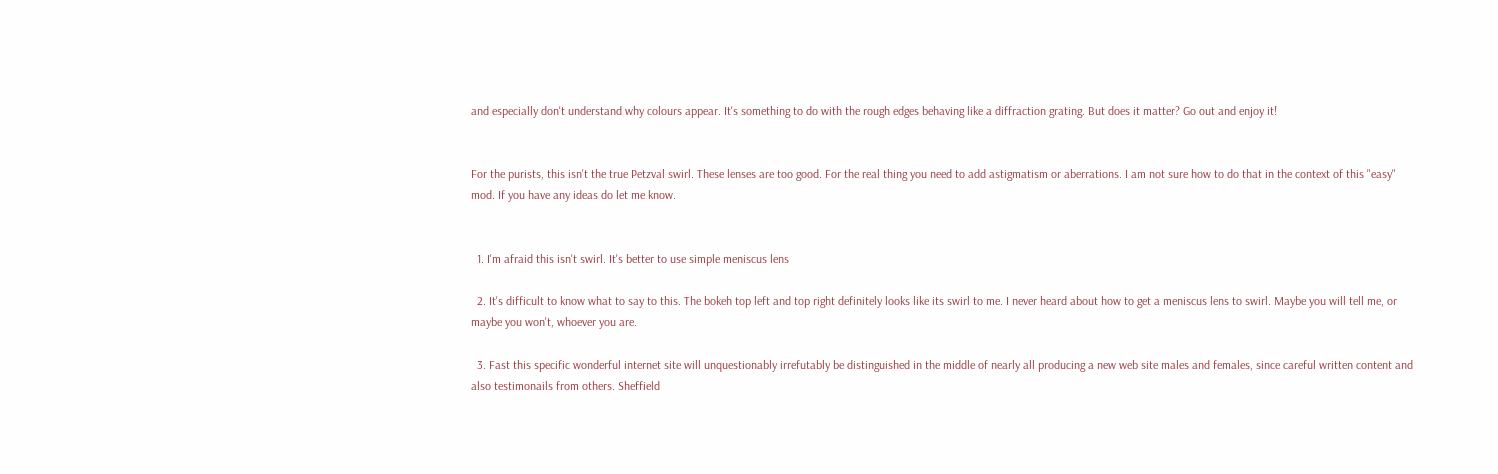and especially don't understand why colours appear. It's something to do with the rough edges behaving like a diffraction grating. But does it matter? Go out and enjoy it!


For the purists, this isn't the true Petzval swirl. These lenses are too good. For the real thing you need to add astigmatism or aberrations. I am not sure how to do that in the context of this "easy" mod. If you have any ideas do let me know.


  1. I'm afraid this isn't swirl. It's better to use simple meniscus lens

  2. It's difficult to know what to say to this. The bokeh top left and top right definitely looks like its swirl to me. I never heard about how to get a meniscus lens to swirl. Maybe you will tell me, or maybe you won't, whoever you are.

  3. Fast this specific wonderful internet site will unquestionably irrefutably be distinguished in the middle of nearly all producing a new web site males and females, since careful written content and also testimonails from others. Sheffield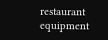restaurant equipment